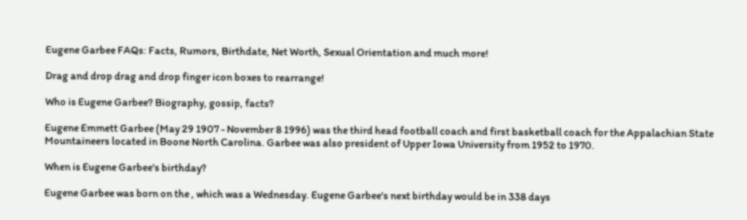Eugene Garbee FAQs: Facts, Rumors, Birthdate, Net Worth, Sexual Orientation and much more!

Drag and drop drag and drop finger icon boxes to rearrange!

Who is Eugene Garbee? Biography, gossip, facts?

Eugene Emmett Garbee (May 29 1907 - November 8 1996) was the third head football coach and first basketball coach for the Appalachian State Mountaineers located in Boone North Carolina. Garbee was also president of Upper Iowa University from 1952 to 1970.

When is Eugene Garbee's birthday?

Eugene Garbee was born on the , which was a Wednesday. Eugene Garbee's next birthday would be in 338 days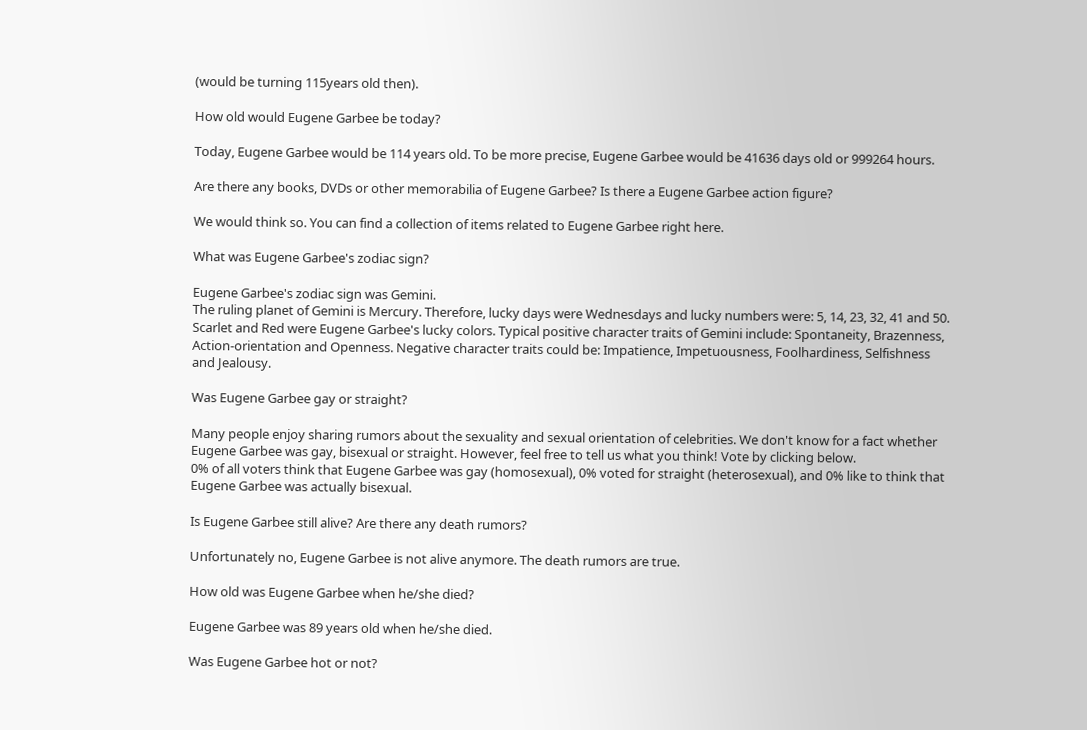(would be turning 115years old then).

How old would Eugene Garbee be today?

Today, Eugene Garbee would be 114 years old. To be more precise, Eugene Garbee would be 41636 days old or 999264 hours.

Are there any books, DVDs or other memorabilia of Eugene Garbee? Is there a Eugene Garbee action figure?

We would think so. You can find a collection of items related to Eugene Garbee right here.

What was Eugene Garbee's zodiac sign?

Eugene Garbee's zodiac sign was Gemini.
The ruling planet of Gemini is Mercury. Therefore, lucky days were Wednesdays and lucky numbers were: 5, 14, 23, 32, 41 and 50. Scarlet and Red were Eugene Garbee's lucky colors. Typical positive character traits of Gemini include: Spontaneity, Brazenness, Action-orientation and Openness. Negative character traits could be: Impatience, Impetuousness, Foolhardiness, Selfishness and Jealousy.

Was Eugene Garbee gay or straight?

Many people enjoy sharing rumors about the sexuality and sexual orientation of celebrities. We don't know for a fact whether Eugene Garbee was gay, bisexual or straight. However, feel free to tell us what you think! Vote by clicking below.
0% of all voters think that Eugene Garbee was gay (homosexual), 0% voted for straight (heterosexual), and 0% like to think that Eugene Garbee was actually bisexual.

Is Eugene Garbee still alive? Are there any death rumors?

Unfortunately no, Eugene Garbee is not alive anymore. The death rumors are true.

How old was Eugene Garbee when he/she died?

Eugene Garbee was 89 years old when he/she died.

Was Eugene Garbee hot or not?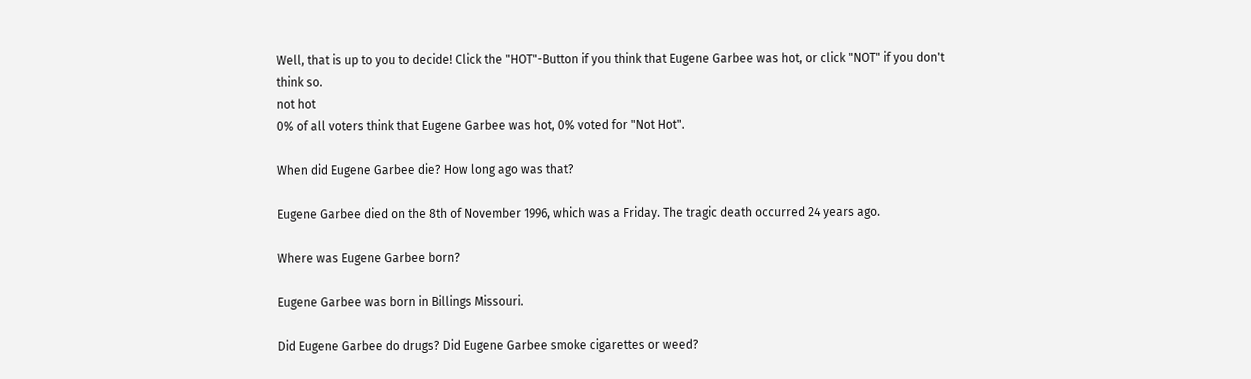Well, that is up to you to decide! Click the "HOT"-Button if you think that Eugene Garbee was hot, or click "NOT" if you don't think so.
not hot
0% of all voters think that Eugene Garbee was hot, 0% voted for "Not Hot".

When did Eugene Garbee die? How long ago was that?

Eugene Garbee died on the 8th of November 1996, which was a Friday. The tragic death occurred 24 years ago.

Where was Eugene Garbee born?

Eugene Garbee was born in Billings Missouri.

Did Eugene Garbee do drugs? Did Eugene Garbee smoke cigarettes or weed?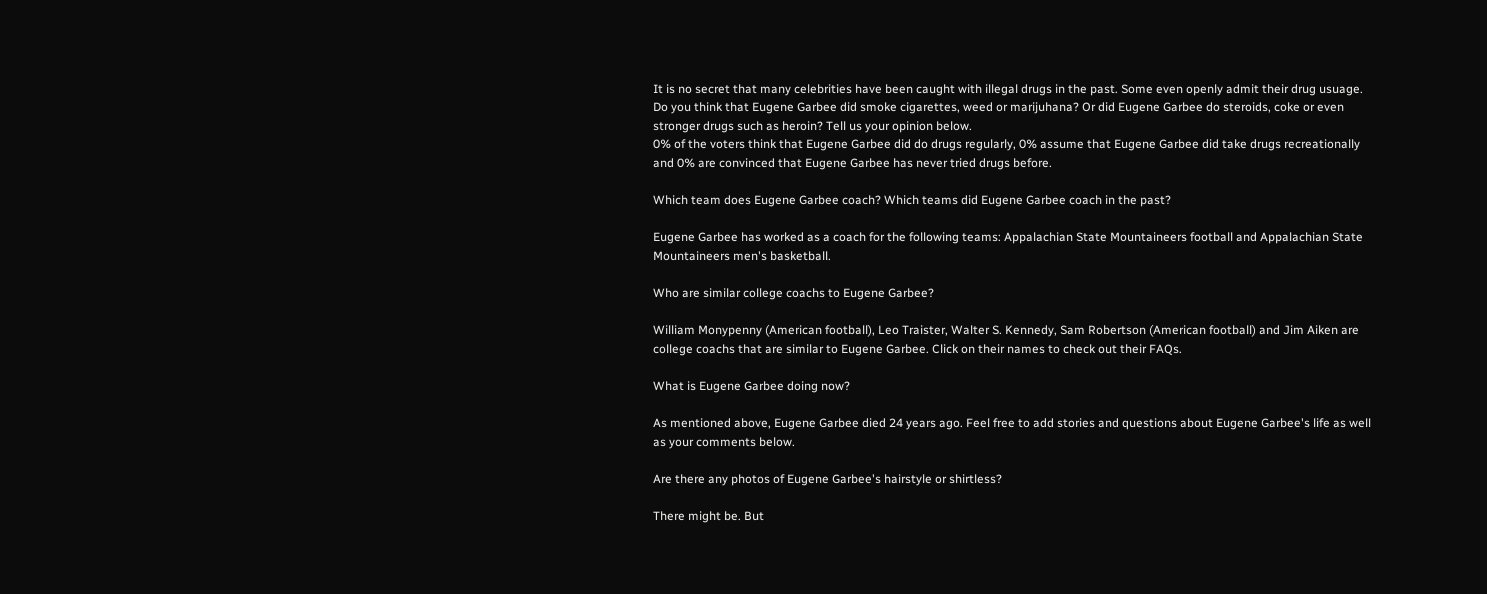It is no secret that many celebrities have been caught with illegal drugs in the past. Some even openly admit their drug usuage. Do you think that Eugene Garbee did smoke cigarettes, weed or marijuhana? Or did Eugene Garbee do steroids, coke or even stronger drugs such as heroin? Tell us your opinion below.
0% of the voters think that Eugene Garbee did do drugs regularly, 0% assume that Eugene Garbee did take drugs recreationally and 0% are convinced that Eugene Garbee has never tried drugs before.

Which team does Eugene Garbee coach? Which teams did Eugene Garbee coach in the past?

Eugene Garbee has worked as a coach for the following teams: Appalachian State Mountaineers football and Appalachian State Mountaineers men's basketball.

Who are similar college coachs to Eugene Garbee?

William Monypenny (American football), Leo Traister, Walter S. Kennedy, Sam Robertson (American football) and Jim Aiken are college coachs that are similar to Eugene Garbee. Click on their names to check out their FAQs.

What is Eugene Garbee doing now?

As mentioned above, Eugene Garbee died 24 years ago. Feel free to add stories and questions about Eugene Garbee's life as well as your comments below.

Are there any photos of Eugene Garbee's hairstyle or shirtless?

There might be. But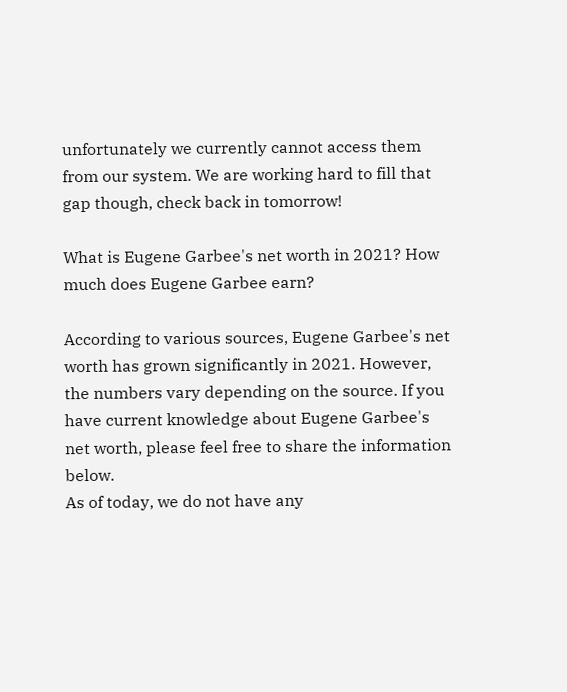unfortunately we currently cannot access them from our system. We are working hard to fill that gap though, check back in tomorrow!

What is Eugene Garbee's net worth in 2021? How much does Eugene Garbee earn?

According to various sources, Eugene Garbee's net worth has grown significantly in 2021. However, the numbers vary depending on the source. If you have current knowledge about Eugene Garbee's net worth, please feel free to share the information below.
As of today, we do not have any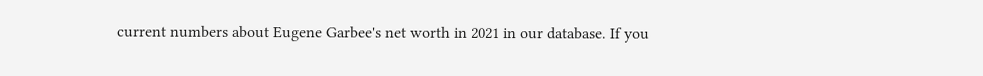current numbers about Eugene Garbee's net worth in 2021 in our database. If you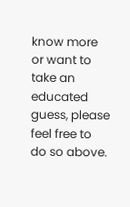know more or want to take an educated guess, please feel free to do so above.